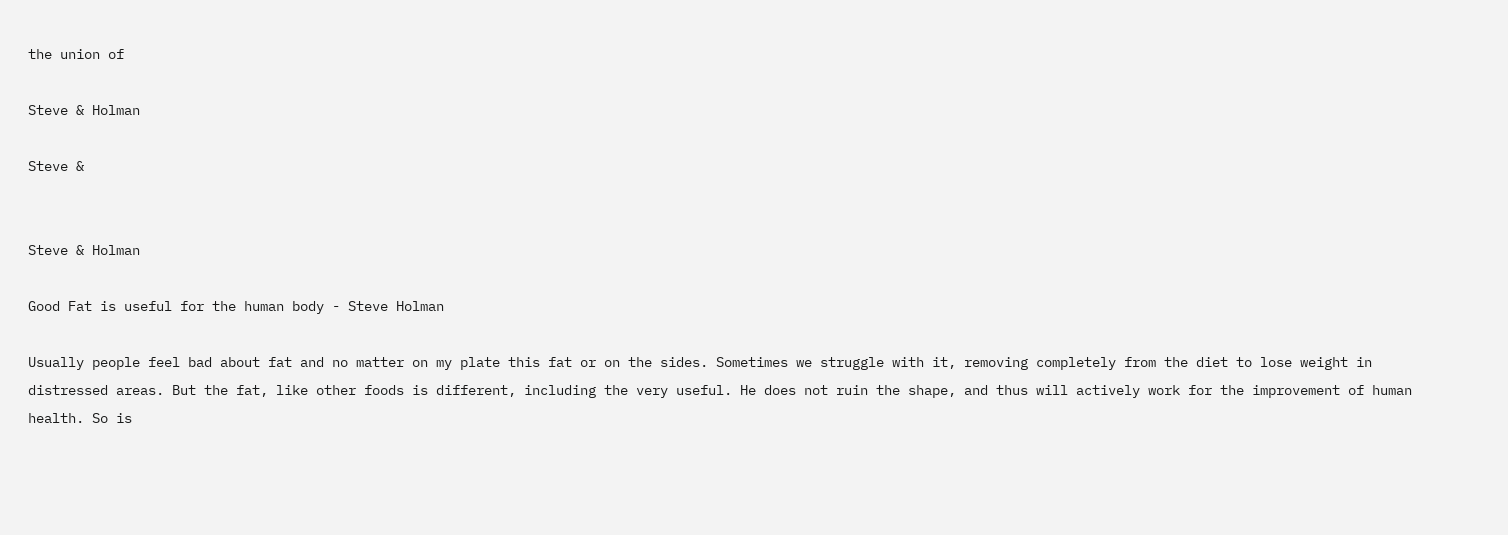the union of

Steve & Holman

Steve &


Steve & Holman

Good Fat is useful for the human body - Steve Holman

Usually people feel bad about fat and no matter on my plate this fat or on the sides. Sometimes we struggle with it, removing completely from the diet to lose weight in distressed areas. But the fat, like other foods is different, including the very useful. He does not ruin the shape, and thus will actively work for the improvement of human health. So is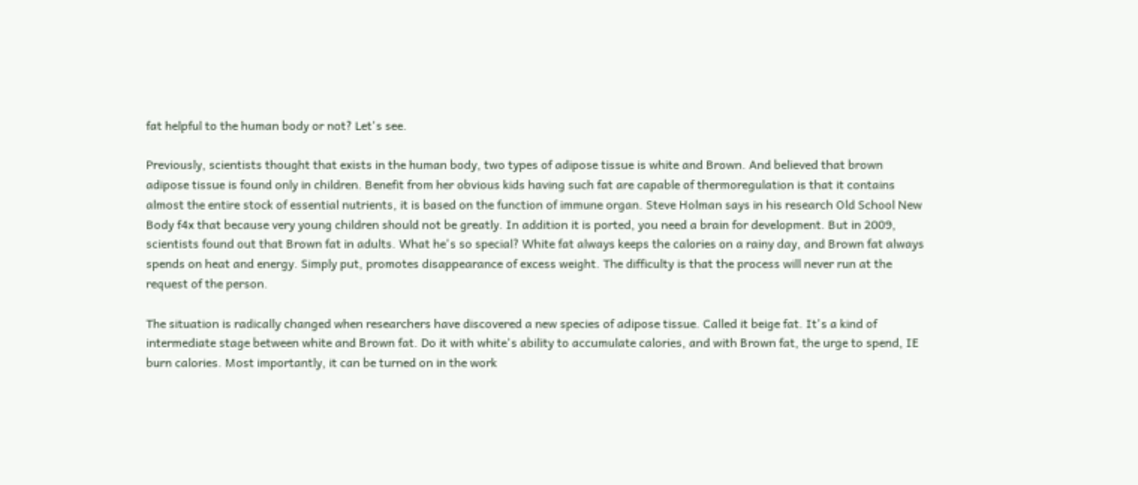fat helpful to the human body or not? Let's see.

Previously, scientists thought that exists in the human body, two types of adipose tissue is white and Brown. And believed that brown adipose tissue is found only in children. Benefit from her obvious kids having such fat are capable of thermoregulation is that it contains almost the entire stock of essential nutrients, it is based on the function of immune organ. Steve Holman says in his research Old School New Body f4x that because very young children should not be greatly. In addition it is ported, you need a brain for development. But in 2009, scientists found out that Brown fat in adults. What he's so special? White fat always keeps the calories on a rainy day, and Brown fat always spends on heat and energy. Simply put, promotes disappearance of excess weight. The difficulty is that the process will never run at the request of the person.

The situation is radically changed when researchers have discovered a new species of adipose tissue. Called it beige fat. It's a kind of intermediate stage between white and Brown fat. Do it with white's ability to accumulate calories, and with Brown fat, the urge to spend, IE burn calories. Most importantly, it can be turned on in the work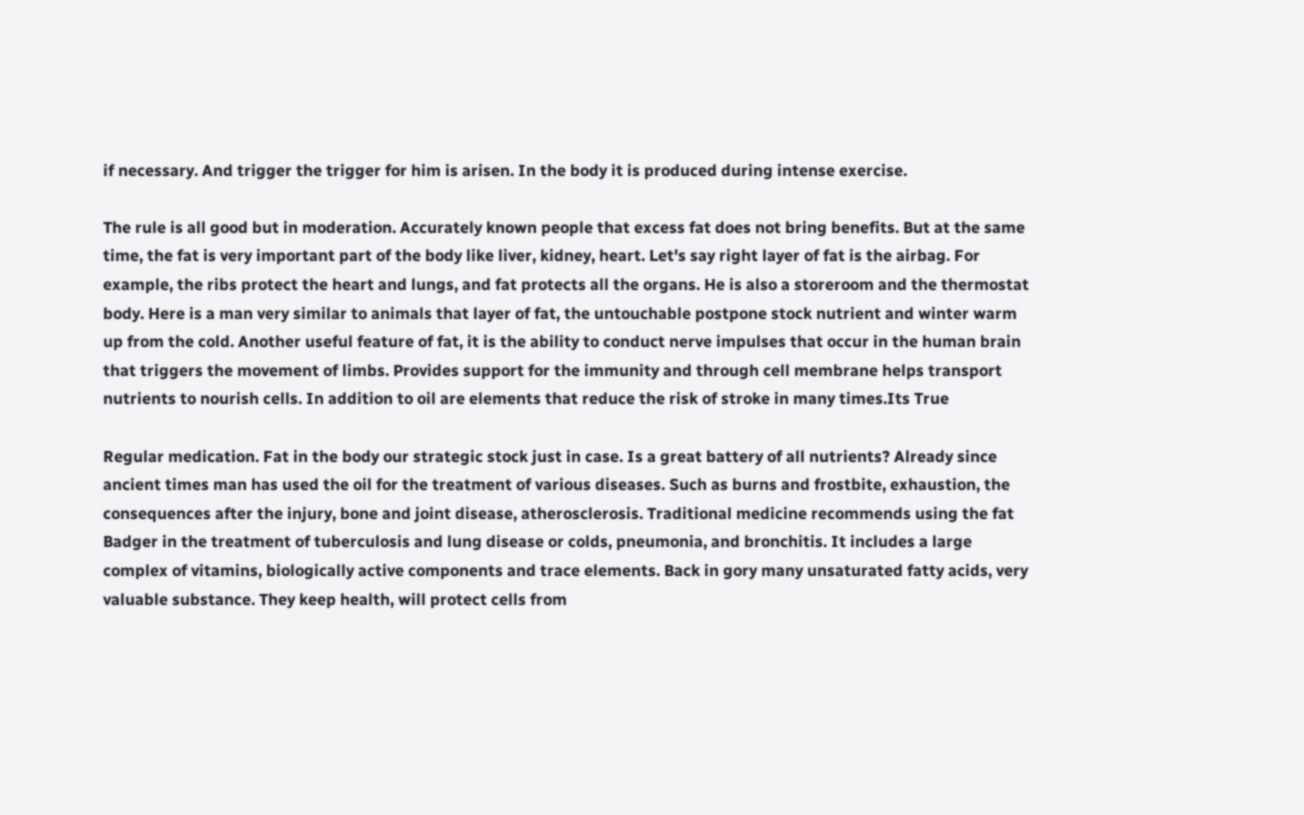if necessary. And trigger the trigger for him is arisen. In the body it is produced during intense exercise.

The rule is all good but in moderation. Accurately known people that excess fat does not bring benefits. But at the same time, the fat is very important part of the body like liver, kidney, heart. Let's say right layer of fat is the airbag. For example, the ribs protect the heart and lungs, and fat protects all the organs. He is also a storeroom and the thermostat body. Here is a man very similar to animals that layer of fat, the untouchable postpone stock nutrient and winter warm up from the cold. Another useful feature of fat, it is the ability to conduct nerve impulses that occur in the human brain that triggers the movement of limbs. Provides support for the immunity and through cell membrane helps transport nutrients to nourish cells. In addition to oil are elements that reduce the risk of stroke in many times.Its True

Regular medication. Fat in the body our strategic stock just in case. Is a great battery of all nutrients? Already since ancient times man has used the oil for the treatment of various diseases. Such as burns and frostbite, exhaustion, the consequences after the injury, bone and joint disease, atherosclerosis. Traditional medicine recommends using the fat Badger in the treatment of tuberculosis and lung disease or colds, pneumonia, and bronchitis. It includes a large complex of vitamins, biologically active components and trace elements. Back in gory many unsaturated fatty acids, very valuable substance. They keep health, will protect cells from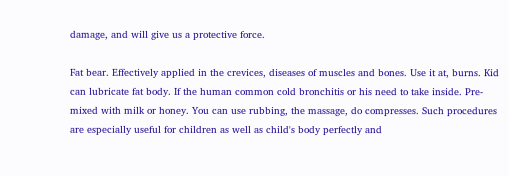damage, and will give us a protective force.

Fat bear. Effectively applied in the crevices, diseases of muscles and bones. Use it at, burns. Kid can lubricate fat body. If the human common cold bronchitis or his need to take inside. Pre-mixed with milk or honey. You can use rubbing, the massage, do compresses. Such procedures are especially useful for children as well as child's body perfectly and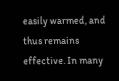easily warmed, and thus remains effective. In many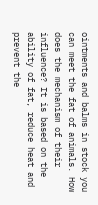ointments and balms in stock you can meet the fat of animals. How does the mechanism of their influence? It is based on the ability of fat, reduce heat and prevent the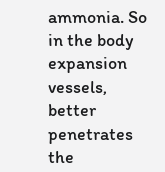ammonia. So in the body expansion vessels, better penetrates the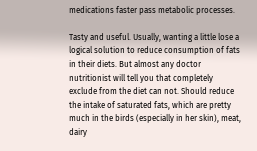medications faster pass metabolic processes.

Tasty and useful. Usually, wanting a little lose a logical solution to reduce consumption of fats in their diets. But almost any doctor nutritionist will tell you that completely exclude from the diet can not. Should reduce the intake of saturated fats, which are pretty much in the birds (especially in her skin), meat, dairy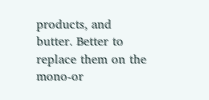products, and butter. Better to replace them on the mono-or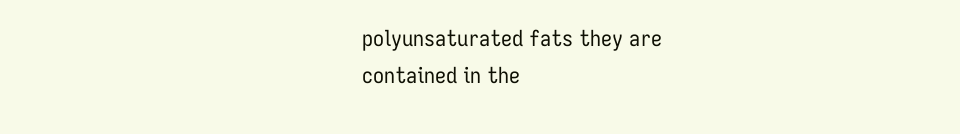polyunsaturated fats they are contained in the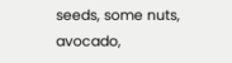seeds, some nuts, avocado,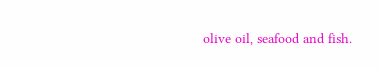olive oil, seafood and fish.